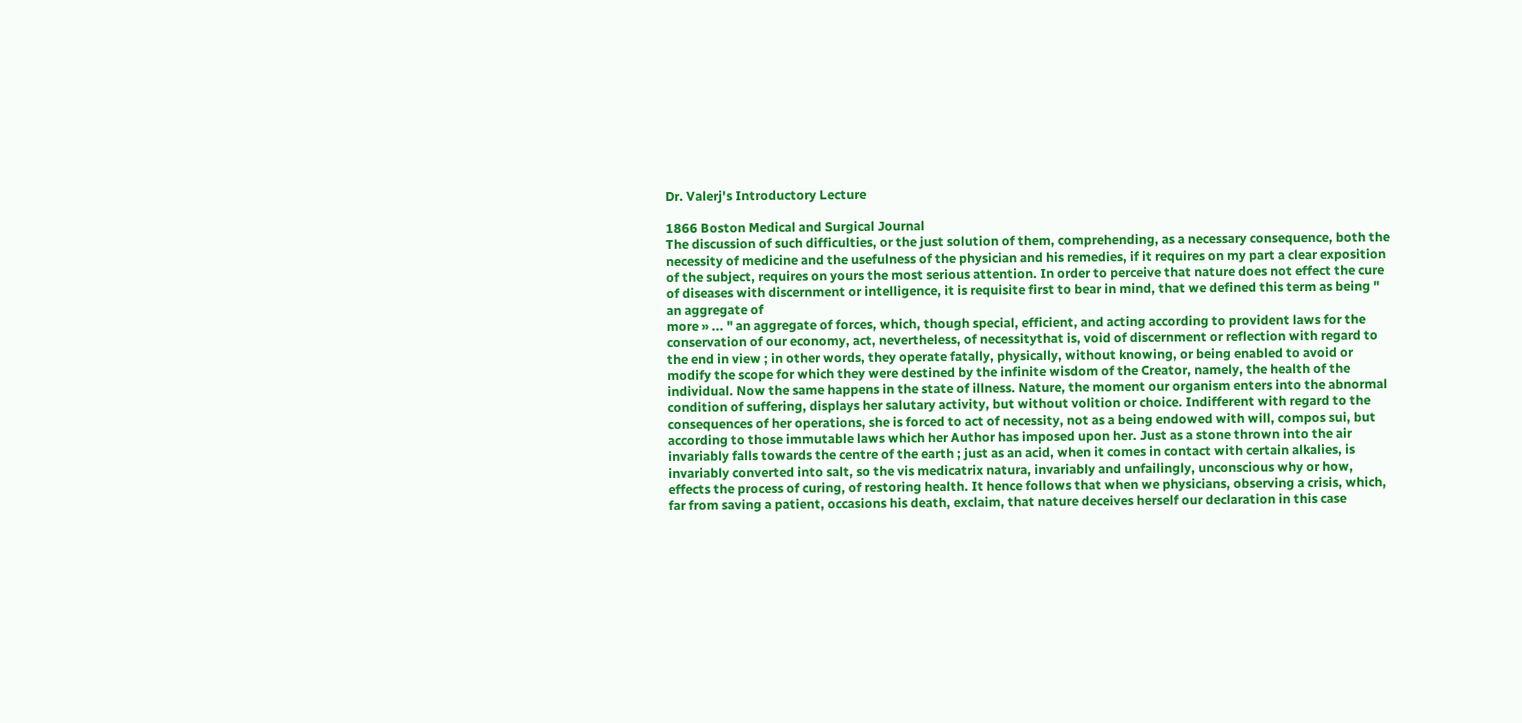Dr. Valerj's Introductory Lecture

1866 Boston Medical and Surgical Journal
The discussion of such difficulties, or the just solution of them, comprehending, as a necessary consequence, both the necessity of medicine and the usefulness of the physician and his remedies, if it requires on my part a clear exposition of the subject, requires on yours the most serious attention. In order to perceive that nature does not effect the cure of diseases with discernment or intelligence, it is requisite first to bear in mind, that we defined this term as being " an aggregate of
more » ... " an aggregate of forces, which, though special, efficient, and acting according to provident laws for the conservation of our economy, act, nevertheless, of necessitythat is, void of discernment or reflection with regard to the end in view ; in other words, they operate fatally, physically, without knowing, or being enabled to avoid or modify the scope for which they were destined by the infinite wisdom of the Creator, namely, the health of the individual. Now the same happens in the state of illness. Nature, the moment our organism enters into the abnormal condition of suffering, displays her salutary activity, but without volition or choice. Indifferent with regard to the consequences of her operations, she is forced to act of necessity, not as a being endowed with will, compos sui, but according to those immutable laws which her Author has imposed upon her. Just as a stone thrown into the air invariably falls towards the centre of the earth ; just as an acid, when it comes in contact with certain alkalies, is invariably converted into salt, so the vis medicatrix natura, invariably and unfailingly, unconscious why or how, effects the process of curing, of restoring health. It hence follows that when we physicians, observing a crisis, which, far from saving a patient, occasions his death, exclaim, that nature deceives herself our declaration in this case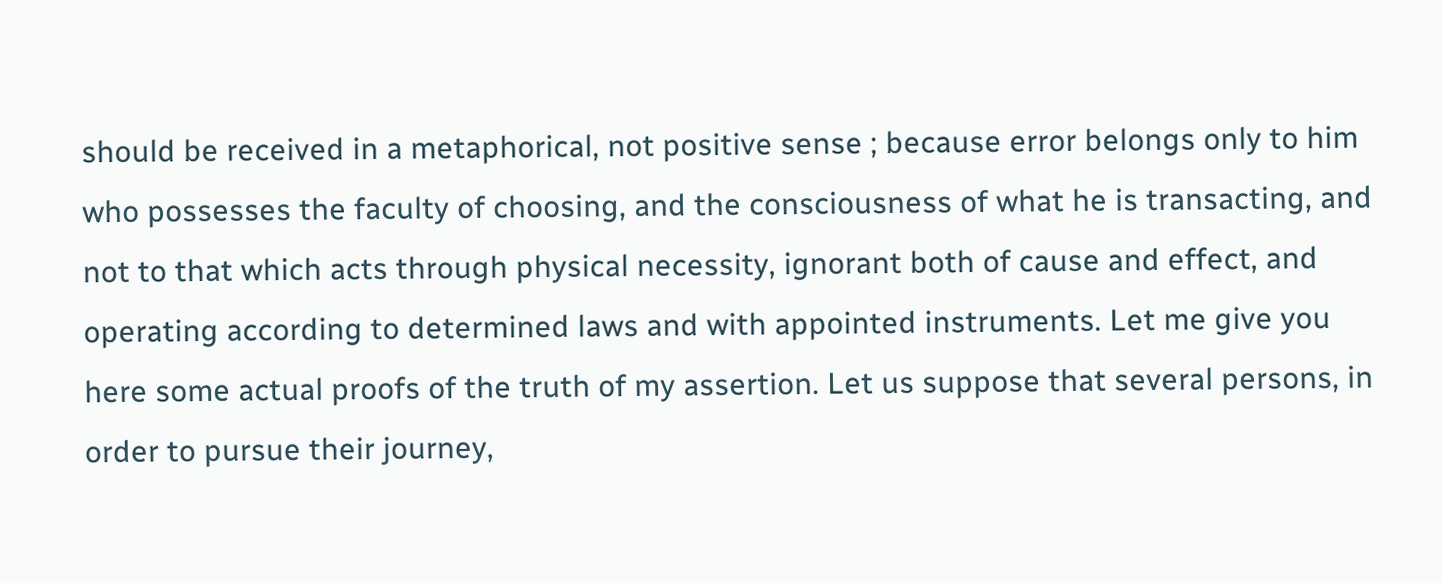should be received in a metaphorical, not positive sense ; because error belongs only to him who possesses the faculty of choosing, and the consciousness of what he is transacting, and not to that which acts through physical necessity, ignorant both of cause and effect, and operating according to determined laws and with appointed instruments. Let me give you here some actual proofs of the truth of my assertion. Let us suppose that several persons, in order to pursue their journey,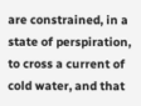are constrained, in a state of perspiration, to cross a current of cold water, and that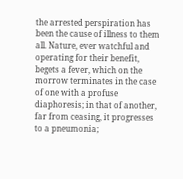the arrested perspiration has been the cause of illness to them all. Nature, ever watchful and operating for their benefit, begets a fever, which on the morrow terminates in the case of one with a profuse diaphoresis; in that of another, far from ceasing, it progresses to a pneumonia;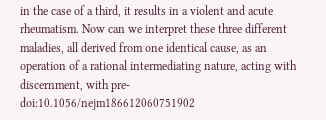in the case of a third, it results in a violent and acute rheumatism. Now can we interpret these three different maladies, all derived from one identical cause, as an operation of a rational intermediating nature, acting with discernment, with pre-
doi:10.1056/nejm186612060751902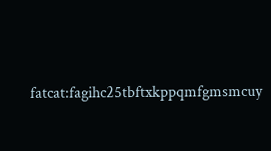fatcat:fagihc25tbftxkppqmfgmsmcuy